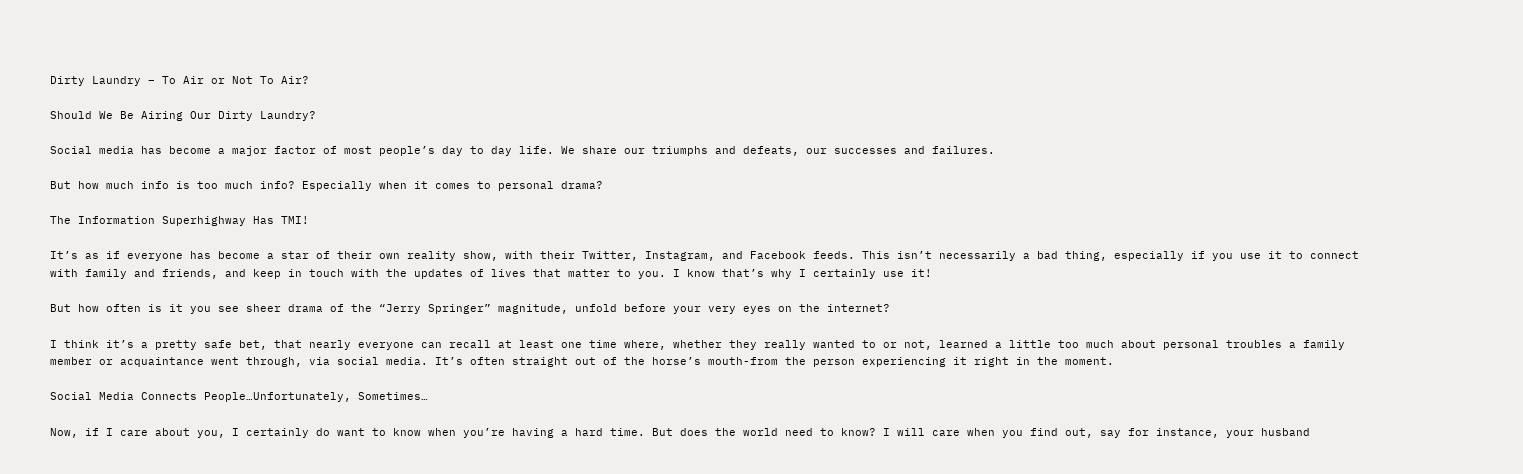Dirty Laundry – To Air or Not To Air?

Should We Be Airing Our Dirty Laundry?

Social media has become a major factor of most people’s day to day life. We share our triumphs and defeats, our successes and failures.

But how much info is too much info? Especially when it comes to personal drama?

The Information Superhighway Has TMI!

It’s as if everyone has become a star of their own reality show, with their Twitter, Instagram, and Facebook feeds. This isn’t necessarily a bad thing, especially if you use it to connect with family and friends, and keep in touch with the updates of lives that matter to you. I know that’s why I certainly use it!

But how often is it you see sheer drama of the “Jerry Springer” magnitude, unfold before your very eyes on the internet?

I think it’s a pretty safe bet, that nearly everyone can recall at least one time where, whether they really wanted to or not, learned a little too much about personal troubles a family member or acquaintance went through, via social media. It’s often straight out of the horse’s mouth-from the person experiencing it right in the moment.

Social Media Connects People…Unfortunately, Sometimes…

Now, if I care about you, I certainly do want to know when you’re having a hard time. But does the world need to know? I will care when you find out, say for instance, your husband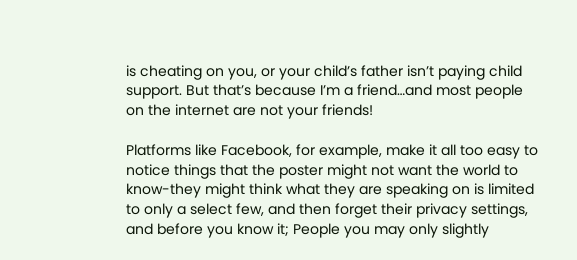is cheating on you, or your child’s father isn’t paying child support. But that’s because I’m a friend…and most people on the internet are not your friends!

Platforms like Facebook, for example, make it all too easy to notice things that the poster might not want the world to know-they might think what they are speaking on is limited to only a select few, and then forget their privacy settings, and before you know it; People you may only slightly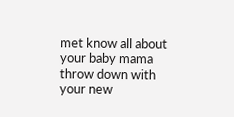met know all about your baby mama throw down with your new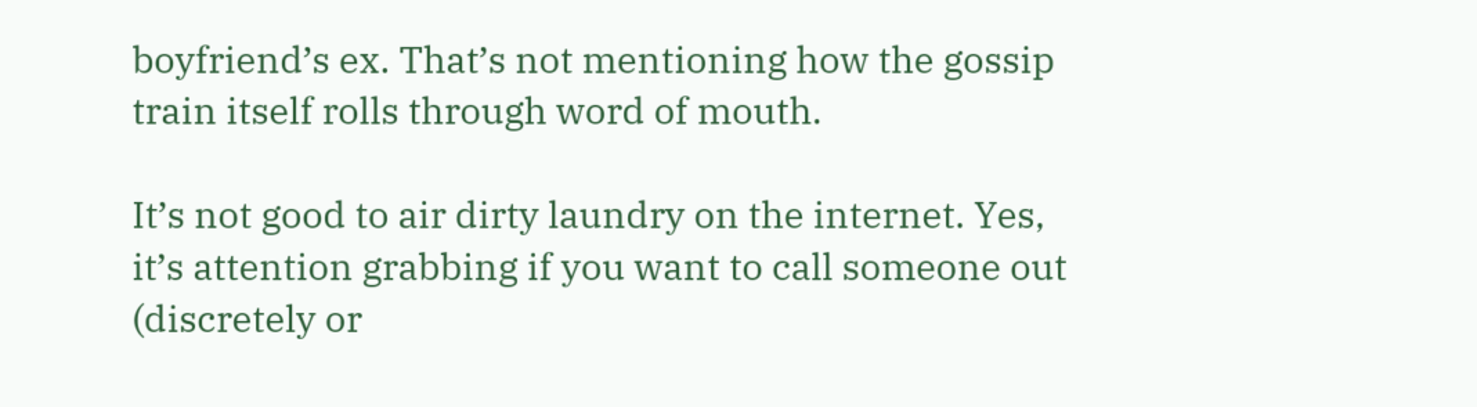boyfriend’s ex. That’s not mentioning how the gossip train itself rolls through word of mouth.

It’s not good to air dirty laundry on the internet. Yes, it’s attention grabbing if you want to call someone out (discretely or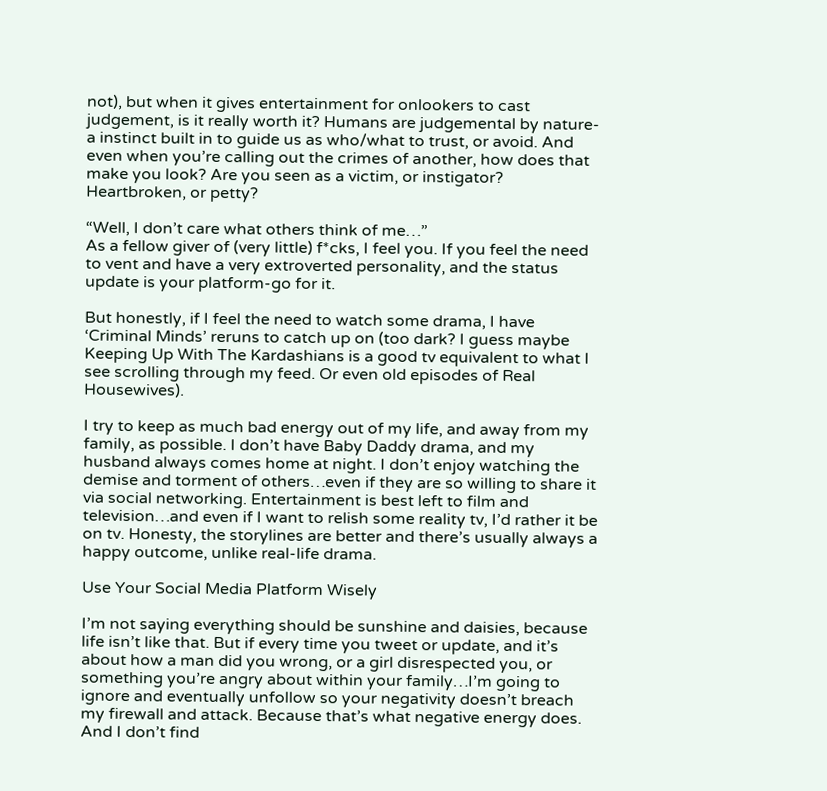not), but when it gives entertainment for onlookers to cast judgement, is it really worth it? Humans are judgemental by nature-a instinct built in to guide us as who/what to trust, or avoid. And even when you’re calling out the crimes of another, how does that make you look? Are you seen as a victim, or instigator? Heartbroken, or petty?

“Well, I don’t care what others think of me…”
As a fellow giver of (very little) f*cks, I feel you. If you feel the need to vent and have a very extroverted personality, and the status update is your platform-go for it.

But honestly, if I feel the need to watch some drama, I have ‘Criminal Minds’ reruns to catch up on (too dark? I guess maybe Keeping Up With The Kardashians is a good tv equivalent to what I see scrolling through my feed. Or even old episodes of Real Housewives).

I try to keep as much bad energy out of my life, and away from my family, as possible. I don’t have Baby Daddy drama, and my husband always comes home at night. I don’t enjoy watching the demise and torment of others…even if they are so willing to share it via social networking. Entertainment is best left to film and television…and even if I want to relish some reality tv, I’d rather it be on tv. Honesty, the storylines are better and there’s usually always a happy outcome, unlike real-life drama.

Use Your Social Media Platform Wisely

I’m not saying everything should be sunshine and daisies, because life isn’t like that. But if every time you tweet or update, and it’s about how a man did you wrong, or a girl disrespected you, or something you’re angry about within your family…I’m going to ignore and eventually unfollow so your negativity doesn’t breach my firewall and attack. Because that’s what negative energy does. And I don’t find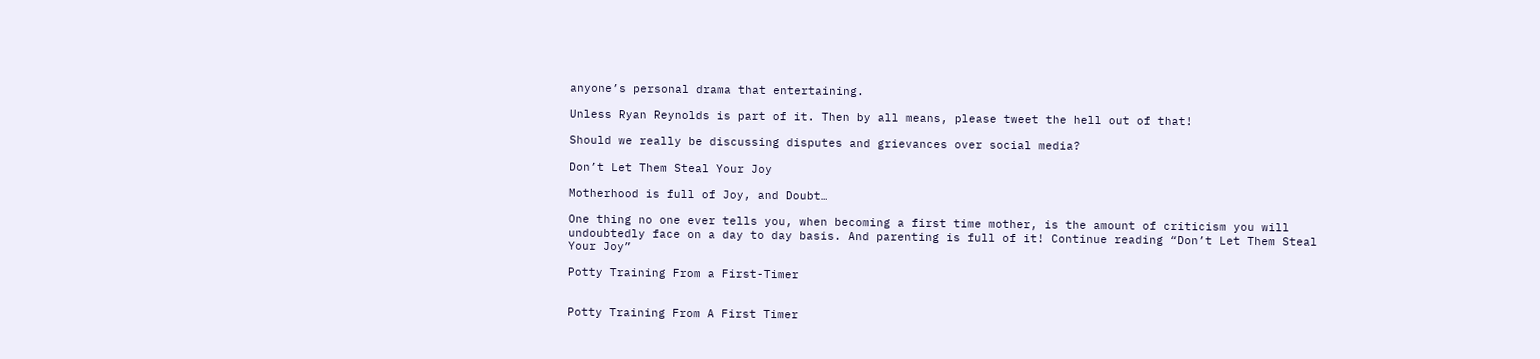anyone’s personal drama that entertaining.

Unless Ryan Reynolds is part of it. Then by all means, please tweet the hell out of that!

Should we really be discussing disputes and grievances over social media?

Don’t Let Them Steal Your Joy

Motherhood is full of Joy, and Doubt…

One thing no one ever tells you, when becoming a first time mother, is the amount of criticism you will undoubtedly face on a day to day basis. And parenting is full of it! Continue reading “Don’t Let Them Steal Your Joy”

Potty Training From a First-Timer


Potty Training From A First Timer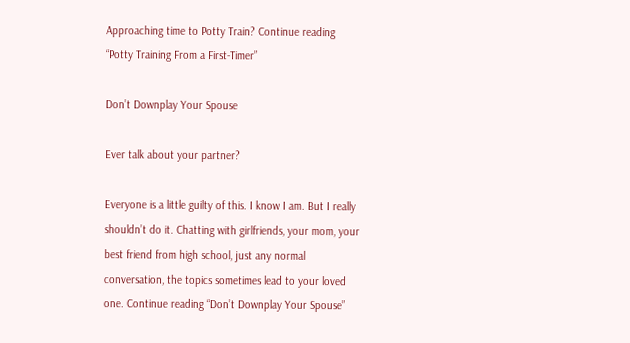Approaching time to Potty Train? Continue reading “Potty Training From a First-Timer”

Don’t Downplay Your Spouse

Ever talk about your partner?

Everyone is a little guilty of this. I know I am. But I really shouldn’t do it. Chatting with girlfriends, your mom, your best friend from high school, just any normal conversation, the topics sometimes lead to your loved one. Continue reading “Don’t Downplay Your Spouse”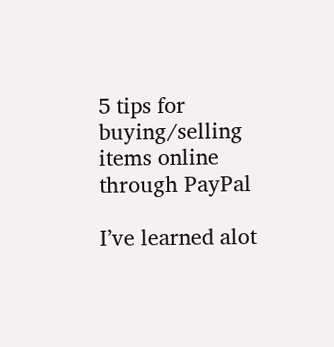5 tips for buying/selling items online through PayPal

I’ve learned alot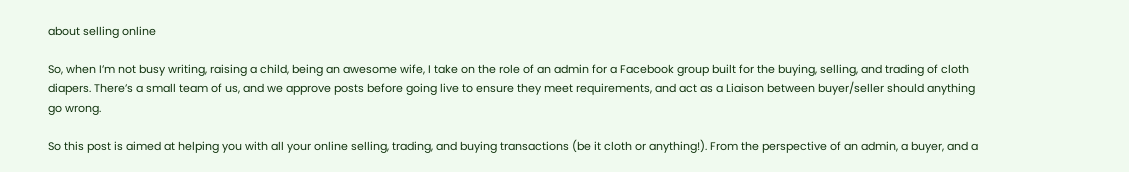about selling online

So, when I’m not busy writing, raising a child, being an awesome wife, I take on the role of an admin for a Facebook group built for the buying, selling, and trading of cloth diapers. There’s a small team of us, and we approve posts before going live to ensure they meet requirements, and act as a Liaison between buyer/seller should anything go wrong.

So this post is aimed at helping you with all your online selling, trading, and buying transactions (be it cloth or anything!). From the perspective of an admin, a buyer, and a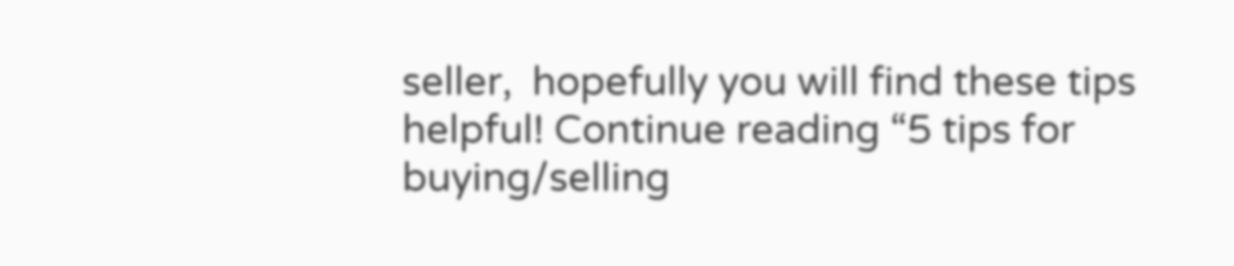seller,  hopefully you will find these tips helpful! Continue reading “5 tips for buying/selling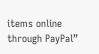items online through PayPal”